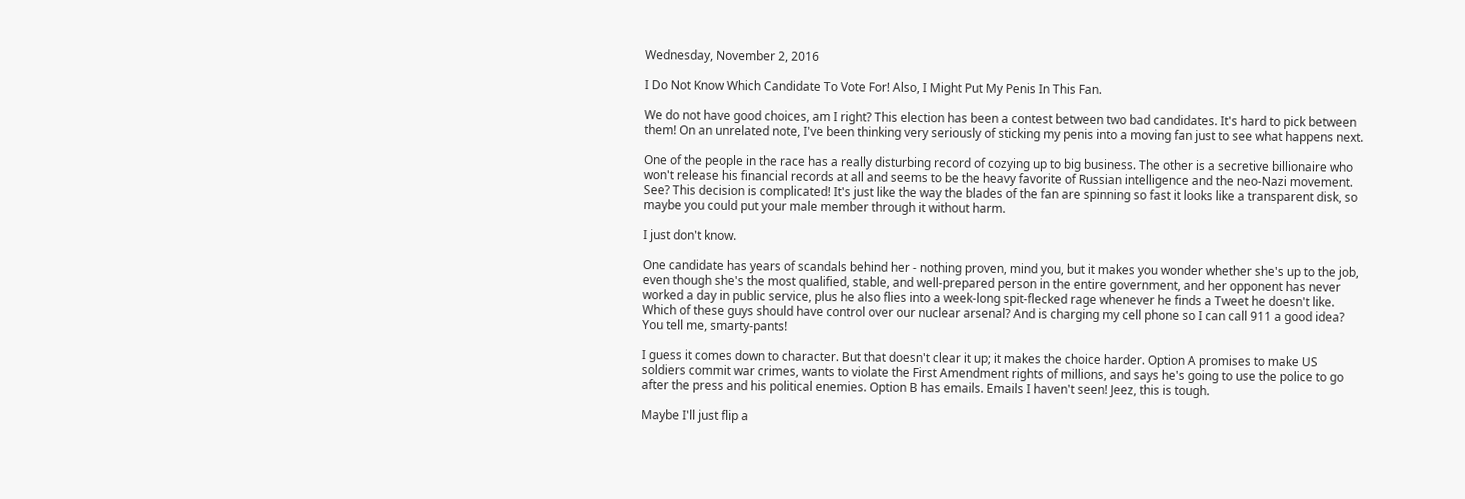Wednesday, November 2, 2016

I Do Not Know Which Candidate To Vote For! Also, I Might Put My Penis In This Fan.

We do not have good choices, am I right? This election has been a contest between two bad candidates. It's hard to pick between them! On an unrelated note, I've been thinking very seriously of sticking my penis into a moving fan just to see what happens next.

One of the people in the race has a really disturbing record of cozying up to big business. The other is a secretive billionaire who won't release his financial records at all and seems to be the heavy favorite of Russian intelligence and the neo-Nazi movement. See? This decision is complicated! It's just like the way the blades of the fan are spinning so fast it looks like a transparent disk, so maybe you could put your male member through it without harm.

I just don't know.

One candidate has years of scandals behind her - nothing proven, mind you, but it makes you wonder whether she's up to the job, even though she's the most qualified, stable, and well-prepared person in the entire government, and her opponent has never worked a day in public service, plus he also flies into a week-long spit-flecked rage whenever he finds a Tweet he doesn't like. Which of these guys should have control over our nuclear arsenal? And is charging my cell phone so I can call 911 a good idea? You tell me, smarty-pants!

I guess it comes down to character. But that doesn't clear it up; it makes the choice harder. Option A promises to make US soldiers commit war crimes, wants to violate the First Amendment rights of millions, and says he's going to use the police to go after the press and his political enemies. Option B has emails. Emails I haven't seen! Jeez, this is tough.

Maybe I'll just flip a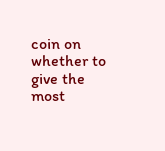coin on whether to give the most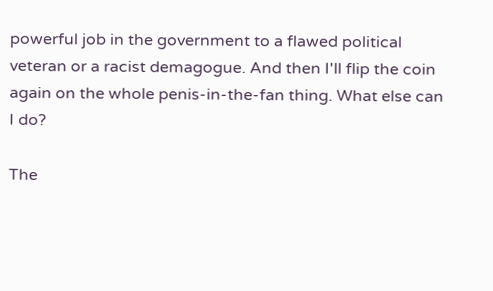powerful job in the government to a flawed political veteran or a racist demagogue. And then I'll flip the coin again on the whole penis-in-the-fan thing. What else can I do?

The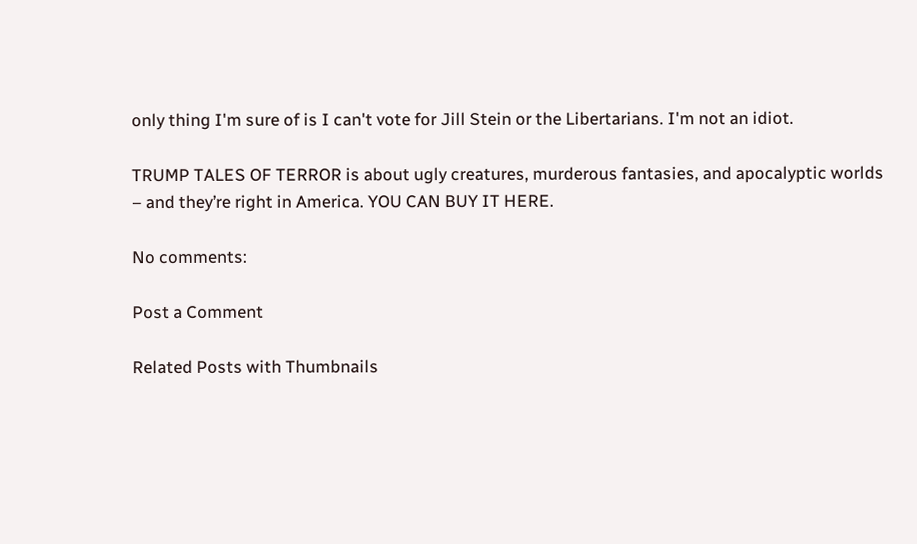only thing I'm sure of is I can't vote for Jill Stein or the Libertarians. I'm not an idiot.

TRUMP TALES OF TERROR is about ugly creatures, murderous fantasies, and apocalyptic worlds – and they’re right in America. YOU CAN BUY IT HERE.

No comments:

Post a Comment

Related Posts with Thumbnails